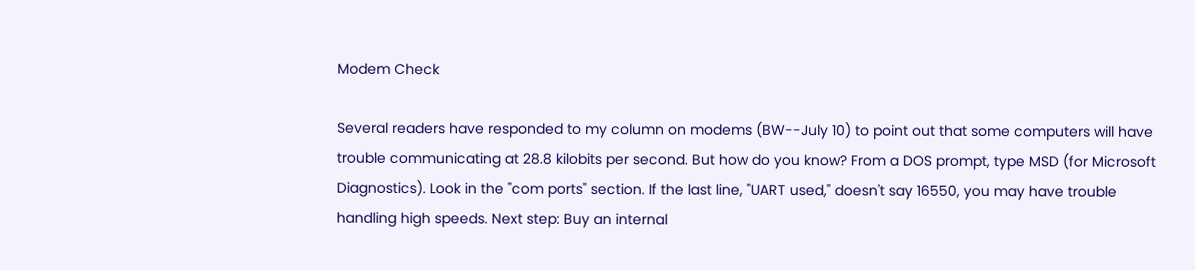Modem Check

Several readers have responded to my column on modems (BW--July 10) to point out that some computers will have trouble communicating at 28.8 kilobits per second. But how do you know? From a DOS prompt, type MSD (for Microsoft Diagnostics). Look in the "com ports" section. If the last line, "UART used," doesn't say 16550, you may have trouble handling high speeds. Next step: Buy an internal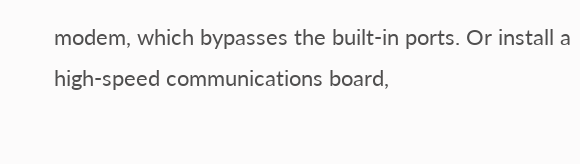modem, which bypasses the built-in ports. Or install a high-speed communications board,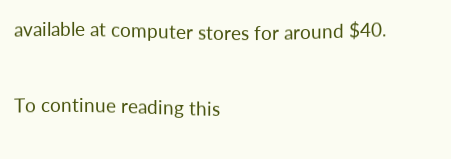available at computer stores for around $40.

To continue reading this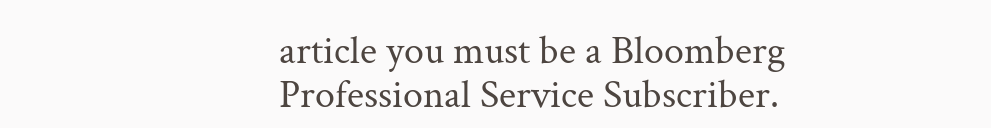article you must be a Bloomberg Professional Service Subscriber.